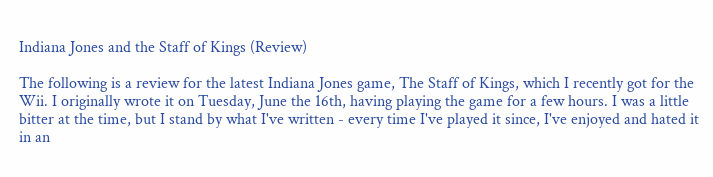Indiana Jones and the Staff of Kings (Review)

The following is a review for the latest Indiana Jones game, The Staff of Kings, which I recently got for the Wii. I originally wrote it on Tuesday, June the 16th, having playing the game for a few hours. I was a little bitter at the time, but I stand by what I've written - every time I've played it since, I've enjoyed and hated it in an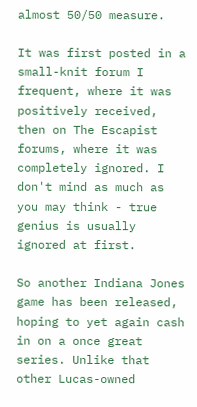almost 50/50 measure.

It was first posted in a small-knit forum I frequent, where it was positively received, then on The Escapist forums, where it was completely ignored. I don't mind as much as you may think - true genius is usually ignored at first.

So another Indiana Jones game has been released, hoping to yet again cash in on a once great series. Unlike that other Lucas-owned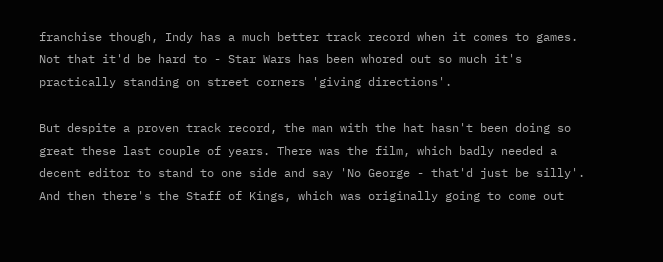franchise though, Indy has a much better track record when it comes to games. Not that it'd be hard to - Star Wars has been whored out so much it's practically standing on street corners 'giving directions'.

But despite a proven track record, the man with the hat hasn't been doing so great these last couple of years. There was the film, which badly needed a decent editor to stand to one side and say 'No George - that'd just be silly'. And then there's the Staff of Kings, which was originally going to come out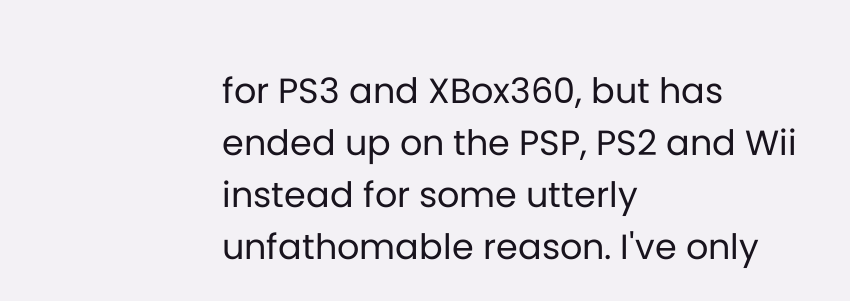for PS3 and XBox360, but has ended up on the PSP, PS2 and Wii instead for some utterly unfathomable reason. I've only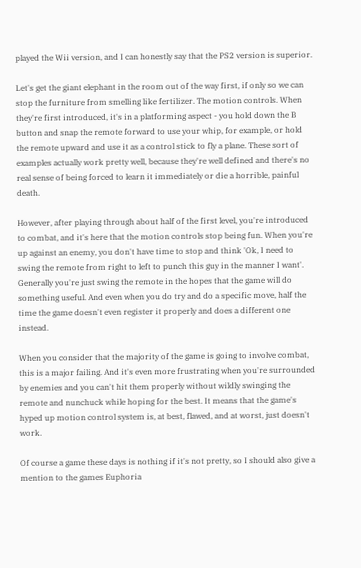played the Wii version, and I can honestly say that the PS2 version is superior.

Let's get the giant elephant in the room out of the way first, if only so we can stop the furniture from smelling like fertilizer. The motion controls. When they're first introduced, it's in a platforming aspect - you hold down the B button and snap the remote forward to use your whip, for example, or hold the remote upward and use it as a control stick to fly a plane. These sort of examples actually work pretty well, because they're well defined and there's no real sense of being forced to learn it immediately or die a horrible, painful death.

However, after playing through about half of the first level, you're introduced to combat, and it's here that the motion controls stop being fun. When you're up against an enemy, you don't have time to stop and think 'Ok, I need to swing the remote from right to left to punch this guy in the manner I want'. Generally you're just swing the remote in the hopes that the game will do something useful. And even when you do try and do a specific move, half the time the game doesn't even register it properly and does a different one instead.

When you consider that the majority of the game is going to involve combat, this is a major failing. And it's even more frustrating when you're surrounded by enemies and you can't hit them properly without wildly swinging the remote and nunchuck while hoping for the best. It means that the game's hyped up motion control system is, at best, flawed, and at worst, just doesn't work.

Of course a game these days is nothing if it's not pretty, so I should also give a mention to the games Euphoria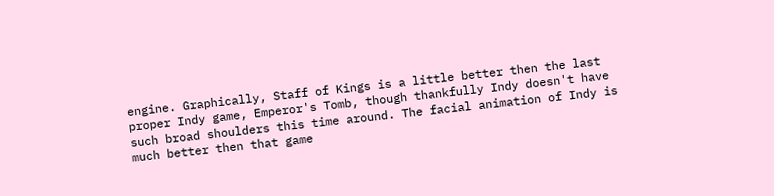engine. Graphically, Staff of Kings is a little better then the last proper Indy game, Emperor's Tomb, though thankfully Indy doesn't have such broad shoulders this time around. The facial animation of Indy is much better then that game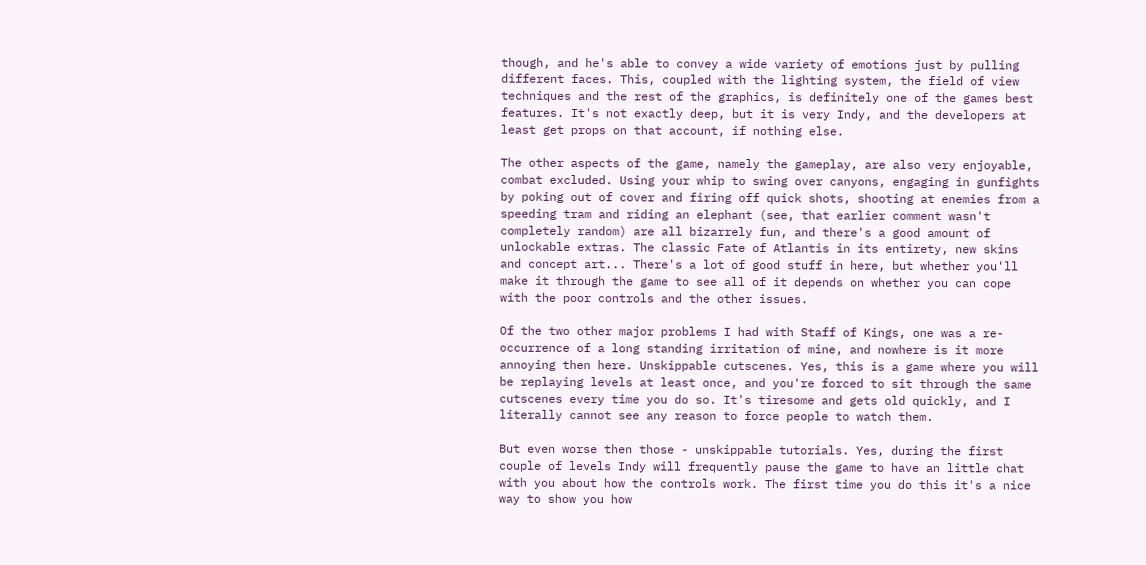though, and he's able to convey a wide variety of emotions just by pulling different faces. This, coupled with the lighting system, the field of view techniques and the rest of the graphics, is definitely one of the games best features. It's not exactly deep, but it is very Indy, and the developers at least get props on that account, if nothing else.

The other aspects of the game, namely the gameplay, are also very enjoyable, combat excluded. Using your whip to swing over canyons, engaging in gunfights by poking out of cover and firing off quick shots, shooting at enemies from a speeding tram and riding an elephant (see, that earlier comment wasn't completely random) are all bizarrely fun, and there's a good amount of unlockable extras. The classic Fate of Atlantis in its entirety, new skins and concept art... There's a lot of good stuff in here, but whether you'll make it through the game to see all of it depends on whether you can cope with the poor controls and the other issues.

Of the two other major problems I had with Staff of Kings, one was a re-occurrence of a long standing irritation of mine, and nowhere is it more annoying then here. Unskippable cutscenes. Yes, this is a game where you will be replaying levels at least once, and you're forced to sit through the same cutscenes every time you do so. It's tiresome and gets old quickly, and I literally cannot see any reason to force people to watch them.

But even worse then those - unskippable tutorials. Yes, during the first couple of levels Indy will frequently pause the game to have an little chat with you about how the controls work. The first time you do this it's a nice way to show you how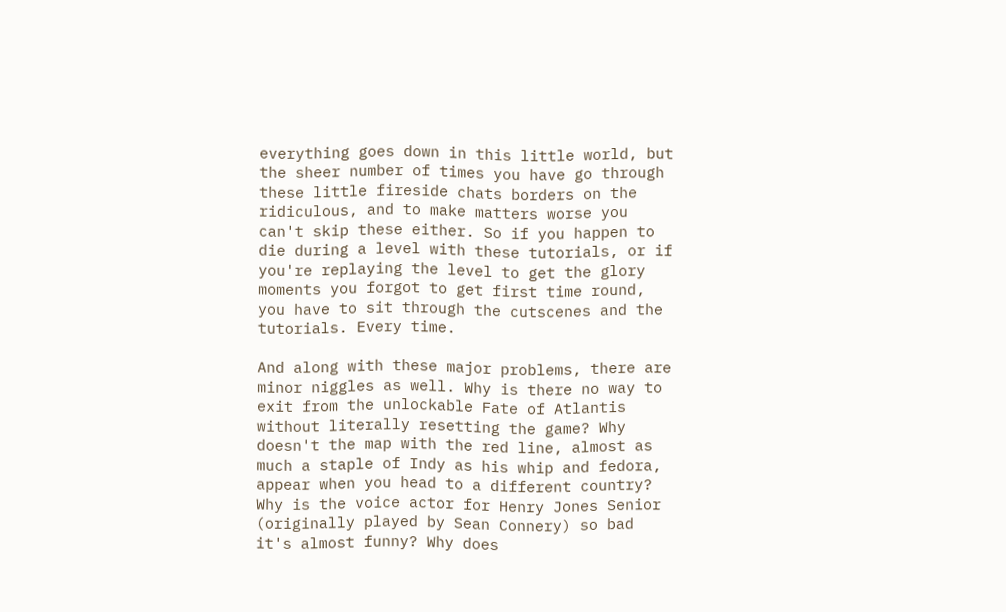everything goes down in this little world, but the sheer number of times you have go through these little fireside chats borders on the ridiculous, and to make matters worse you can't skip these either. So if you happen to die during a level with these tutorials, or if you're replaying the level to get the glory moments you forgot to get first time round, you have to sit through the cutscenes and the tutorials. Every time.

And along with these major problems, there are minor niggles as well. Why is there no way to exit from the unlockable Fate of Atlantis without literally resetting the game? Why doesn't the map with the red line, almost as much a staple of Indy as his whip and fedora, appear when you head to a different country? Why is the voice actor for Henry Jones Senior (originally played by Sean Connery) so bad it's almost funny? Why does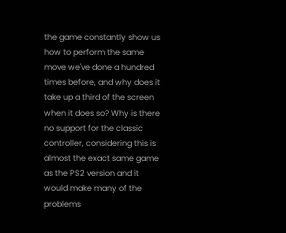the game constantly show us how to perform the same move we've done a hundred times before, and why does it take up a third of the screen when it does so? Why is there no support for the classic controller, considering this is almost the exact same game as the PS2 version and it would make many of the problems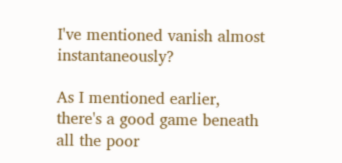I've mentioned vanish almost instantaneously?

As I mentioned earlier, there's a good game beneath all the poor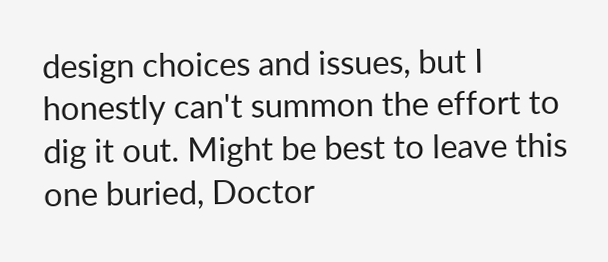design choices and issues, but I honestly can't summon the effort to dig it out. Might be best to leave this one buried, Doctor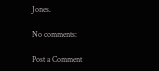Jones.

No comments:

Post a Comment